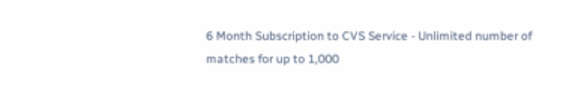6 Month Subscription to CVS Service - Unlimited number of matches for up to 1,000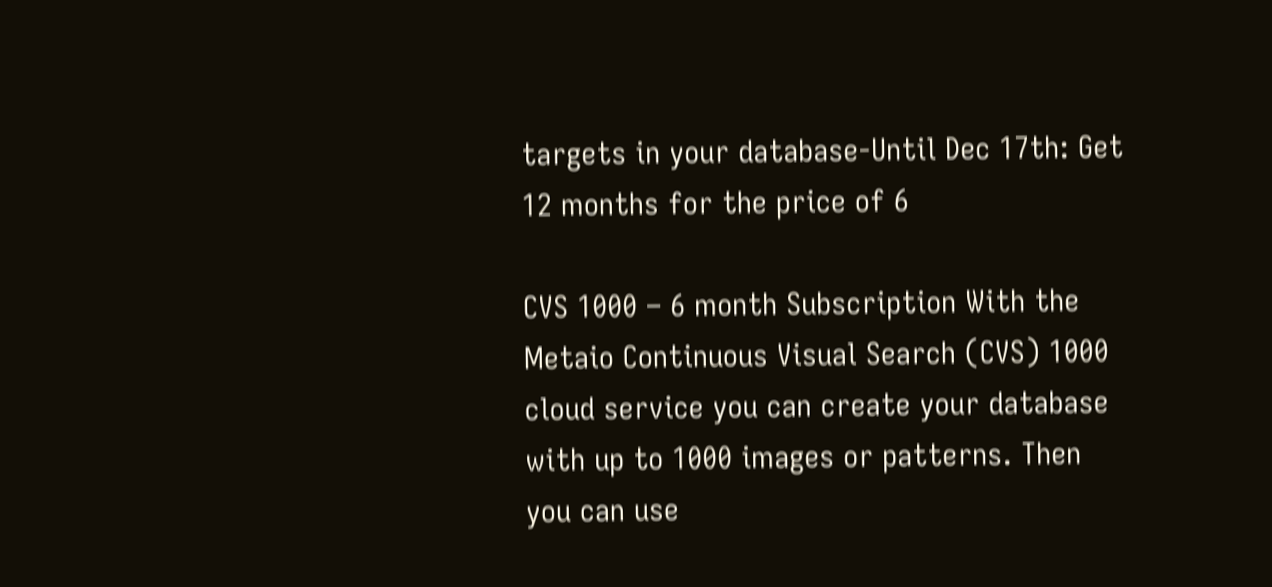targets in your database-Until Dec 17th: Get 12 months for the price of 6

CVS 1000 – 6 month Subscription With the Metaio Continuous Visual Search (CVS) 1000 cloud service you can create your database with up to 1000 images or patterns. Then you can use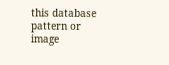this database pattern or image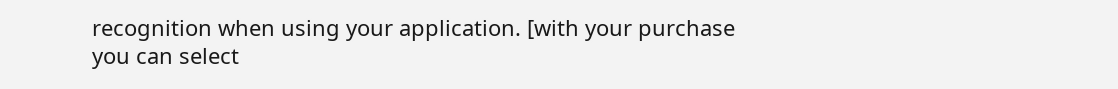recognition when using your application. [with your purchase you can select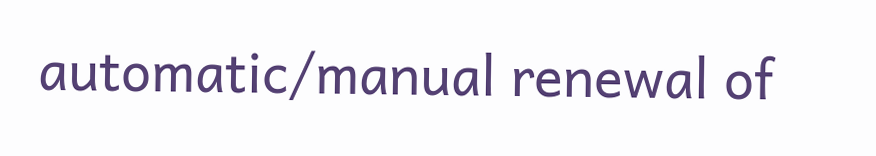automatic/manual renewal of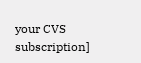your CVS subscription]